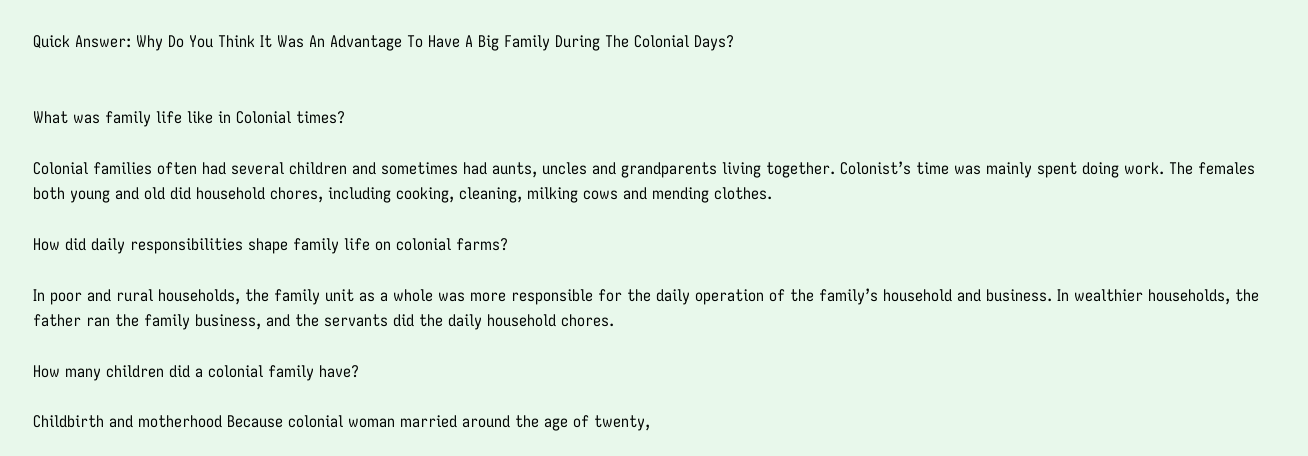Quick Answer: Why Do You Think It Was An Advantage To Have A Big Family During The Colonial Days?


What was family life like in Colonial times?

Colonial families often had several children and sometimes had aunts, uncles and grandparents living together. Colonist’s time was mainly spent doing work. The females both young and old did household chores, including cooking, cleaning, milking cows and mending clothes.

How did daily responsibilities shape family life on colonial farms?

In poor and rural households, the family unit as a whole was more responsible for the daily operation of the family’s household and business. In wealthier households, the father ran the family business, and the servants did the daily household chores.

How many children did a colonial family have?

Childbirth and motherhood Because colonial woman married around the age of twenty,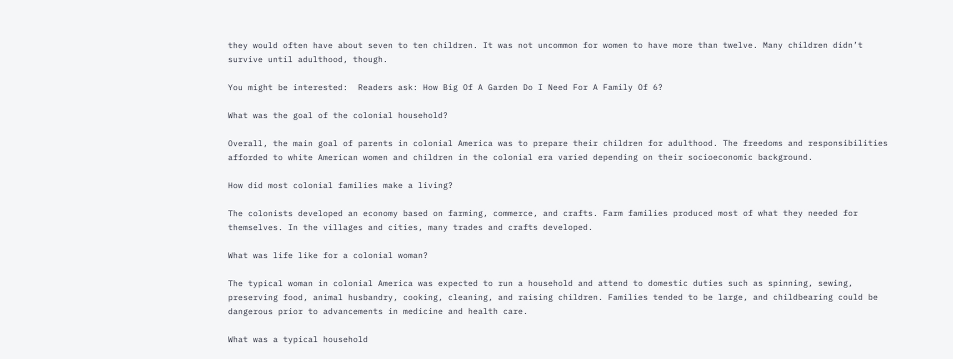they would often have about seven to ten children. It was not uncommon for women to have more than twelve. Many children didn’t survive until adulthood, though.

You might be interested:  Readers ask: How Big Of A Garden Do I Need For A Family Of 6?

What was the goal of the colonial household?

Overall, the main goal of parents in colonial America was to prepare their children for adulthood. The freedoms and responsibilities afforded to white American women and children in the colonial era varied depending on their socioeconomic background.

How did most colonial families make a living?

The colonists developed an economy based on farming, commerce, and crafts. Farm families produced most of what they needed for themselves. In the villages and cities, many trades and crafts developed.

What was life like for a colonial woman?

The typical woman in colonial America was expected to run a household and attend to domestic duties such as spinning, sewing, preserving food, animal husbandry, cooking, cleaning, and raising children. Families tended to be large, and childbearing could be dangerous prior to advancements in medicine and health care.

What was a typical household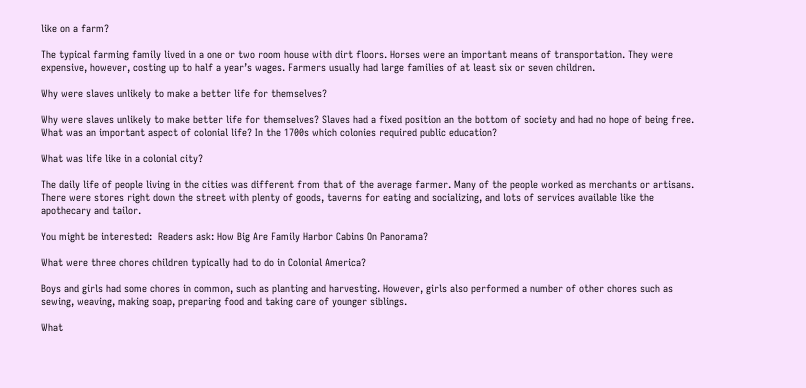like on a farm?

The typical farming family lived in a one or two room house with dirt floors. Horses were an important means of transportation. They were expensive, however, costing up to half a year’s wages. Farmers usually had large families of at least six or seven children.

Why were slaves unlikely to make a better life for themselves?

Why were slaves unlikely to make better life for themselves? Slaves had a fixed position an the bottom of society and had no hope of being free. What was an important aspect of colonial life? In the 1700s which colonies required public education?

What was life like in a colonial city?

The daily life of people living in the cities was different from that of the average farmer. Many of the people worked as merchants or artisans. There were stores right down the street with plenty of goods, taverns for eating and socializing, and lots of services available like the apothecary and tailor.

You might be interested:  Readers ask: How Big Are Family Harbor Cabins On Panorama?

What were three chores children typically had to do in Colonial America?

Boys and girls had some chores in common, such as planting and harvesting. However, girls also performed a number of other chores such as sewing, weaving, making soap, preparing food and taking care of younger siblings.

What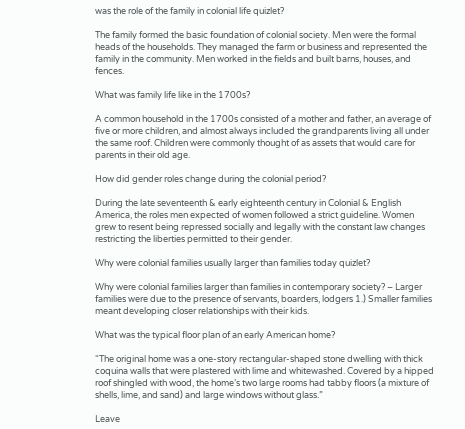was the role of the family in colonial life quizlet?

The family formed the basic foundation of colonial society. Men were the formal heads of the households. They managed the farm or business and represented the family in the community. Men worked in the fields and built barns, houses, and fences.

What was family life like in the 1700s?

A common household in the 1700s consisted of a mother and father, an average of five or more children, and almost always included the grandparents living all under the same roof. Children were commonly thought of as assets that would care for parents in their old age.

How did gender roles change during the colonial period?

During the late seventeenth & early eighteenth century in Colonial & English America, the roles men expected of women followed a strict guideline. Women grew to resent being repressed socially and legally with the constant law changes restricting the liberties permitted to their gender.

Why were colonial families usually larger than families today quizlet?

Why were colonial families larger than families in contemporary society? – Larger families were due to the presence of servants, boarders, lodgers 1.) Smaller families meant developing closer relationships with their kids.

What was the typical floor plan of an early American home?

“The original home was a one-story rectangular-shaped stone dwelling with thick coquina walls that were plastered with lime and whitewashed. Covered by a hipped roof shingled with wood, the home’s two large rooms had tabby floors (a mixture of shells, lime, and sand) and large windows without glass.”

Leave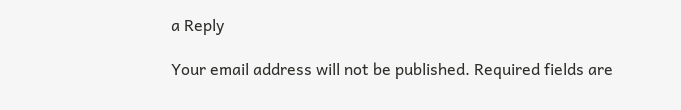a Reply

Your email address will not be published. Required fields are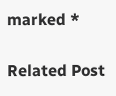marked *

Related Post